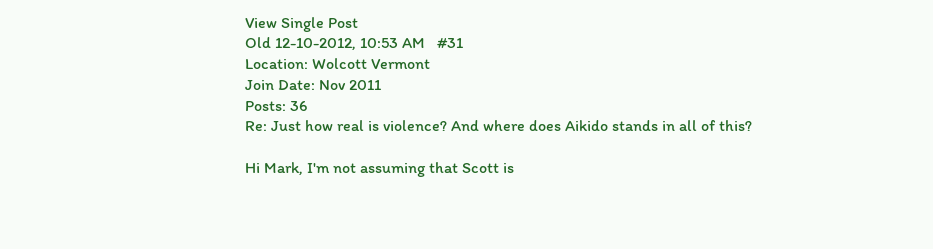View Single Post
Old 12-10-2012, 10:53 AM   #31
Location: Wolcott Vermont
Join Date: Nov 2011
Posts: 36
Re: Just how real is violence? And where does Aikido stands in all of this?

Hi Mark, I'm not assuming that Scott is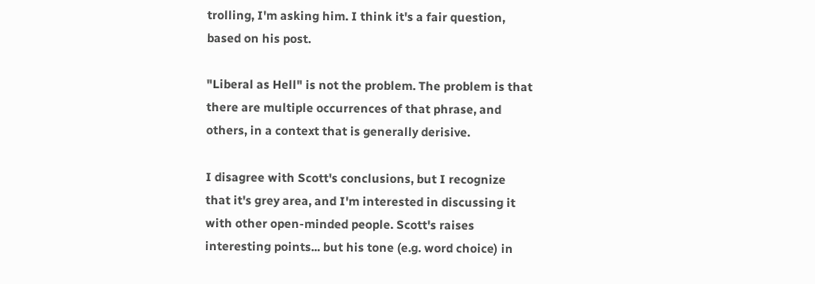trolling, I'm asking him. I think it's a fair question, based on his post.

"Liberal as Hell" is not the problem. The problem is that there are multiple occurrences of that phrase, and others, in a context that is generally derisive.

I disagree with Scott's conclusions, but I recognize that it's grey area, and I'm interested in discussing it with other open-minded people. Scott's raises interesting points... but his tone (e.g. word choice) in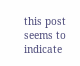this post seems to indicate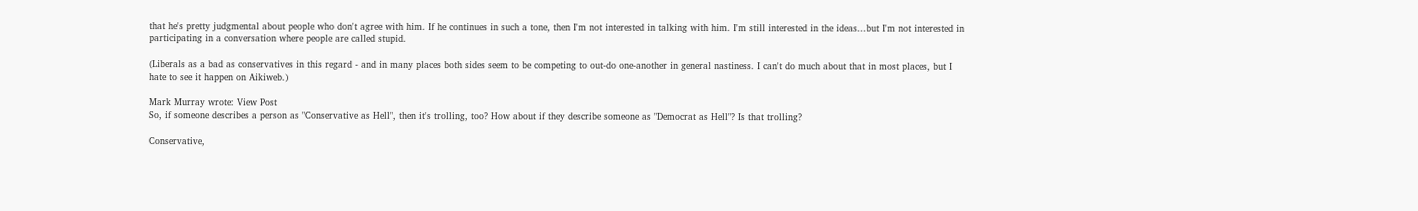that he's pretty judgmental about people who don't agree with him. If he continues in such a tone, then I'm not interested in talking with him. I'm still interested in the ideas...but I'm not interested in participating in a conversation where people are called stupid.

(Liberals as a bad as conservatives in this regard - and in many places both sides seem to be competing to out-do one-another in general nastiness. I can't do much about that in most places, but I hate to see it happen on Aikiweb.)

Mark Murray wrote: View Post
So, if someone describes a person as "Conservative as Hell", then it's trolling, too? How about if they describe someone as "Democrat as Hell"? Is that trolling?

Conservative,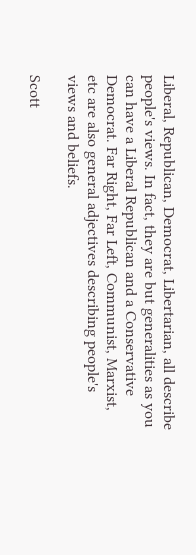Liberal, Republican, Democrat, Libertarian, all describe people's views. In fact, they are but generalities as you can have a Liberal Republican and a Conservative Democrat. Far Right, Far Left, Communist, Marxist, etc are also general adjectives describing people's views and beliefs.

Scott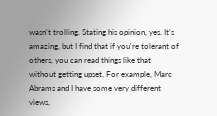wasn't trolling. Stating his opinion, yes. It's amazing, but I find that if you're tolerant of others, you can read things like that without getting upset. For example, Marc Abrams and I have some very different views,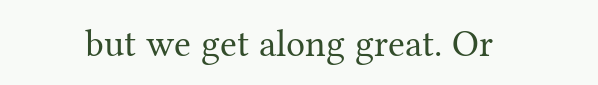but we get along great. Or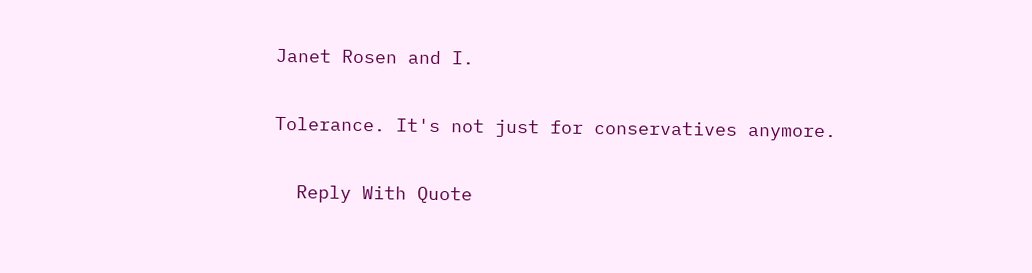Janet Rosen and I.

Tolerance. It's not just for conservatives anymore.

  Reply With Quote